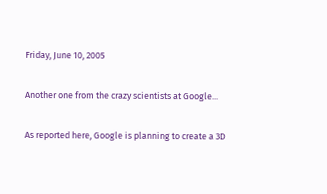Friday, June 10, 2005

Another one from the crazy scientists at Google...

As reported here, Google is planning to create a 3D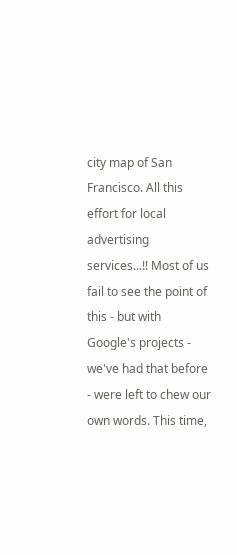city map of San Francisco. All this effort for local advertising services...!! Most of us fail to see the point of this - but with Google's projects - we've had that before - were left to chew our own words. This time,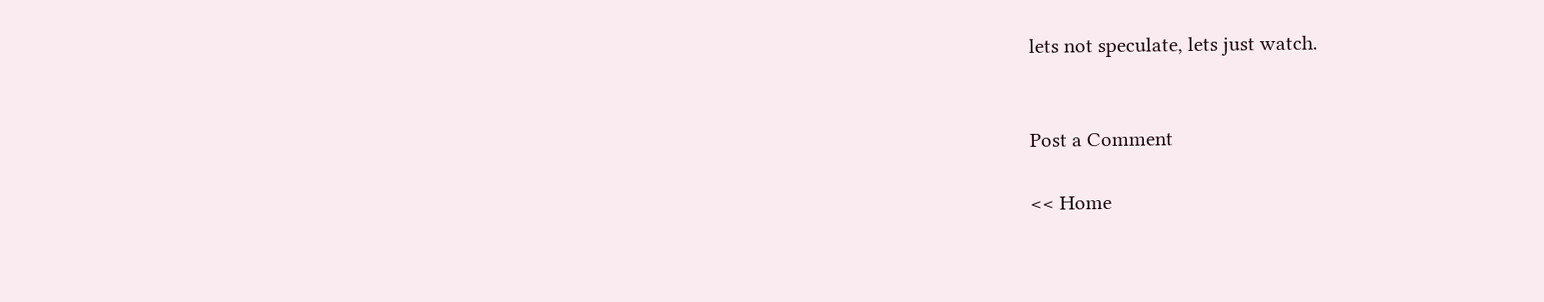lets not speculate, lets just watch.


Post a Comment

<< Home